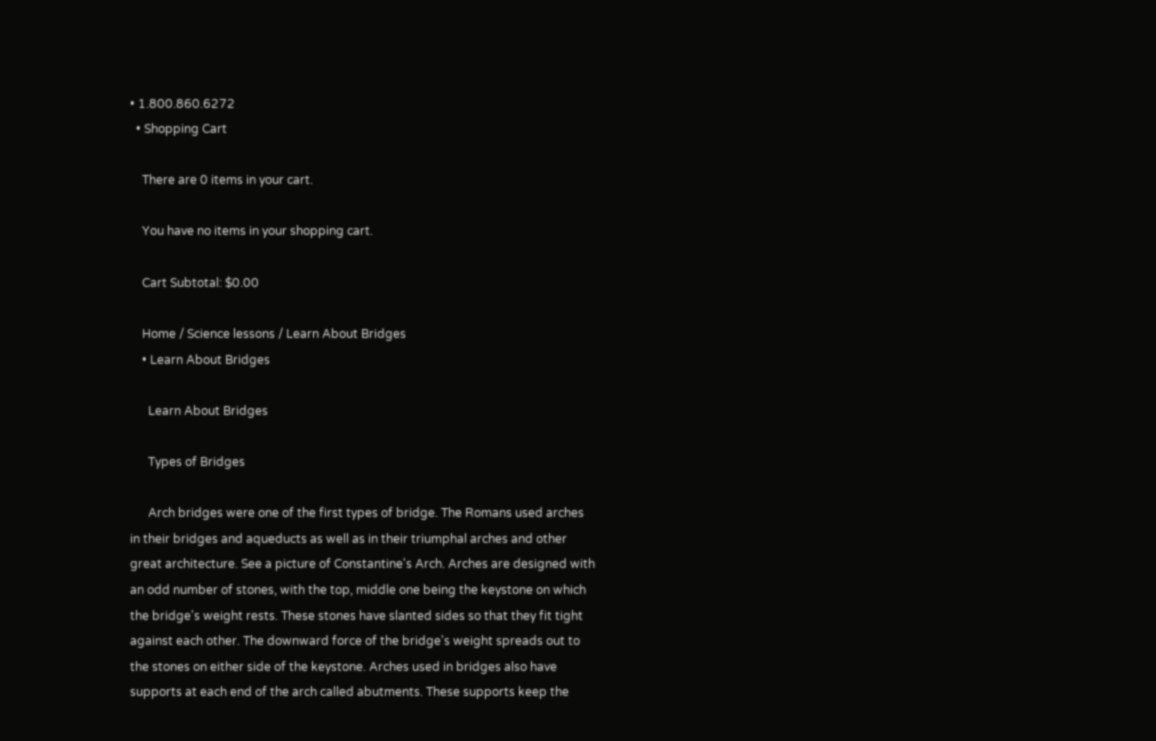• 1.800.860.6272
  • Shopping Cart

    There are 0 items in your cart.

    You have no items in your shopping cart.

    Cart Subtotal: $0.00

    Home / Science lessons / Learn About Bridges
    • Learn About Bridges

      Learn About Bridges

      Types of Bridges

      Arch bridges were one of the first types of bridge. The Romans used arches in their bridges and aqueducts as well as in their triumphal arches and other great architecture. See a picture of Constantine's Arch. Arches are designed with an odd number of stones, with the top, middle one being the keystone on which the bridge's weight rests. These stones have slanted sides so that they fit tight against each other. The downward force of the bridge's weight spreads out to the stones on either side of the keystone. Arches used in bridges also have supports at each end of the arch called abutments. These supports keep the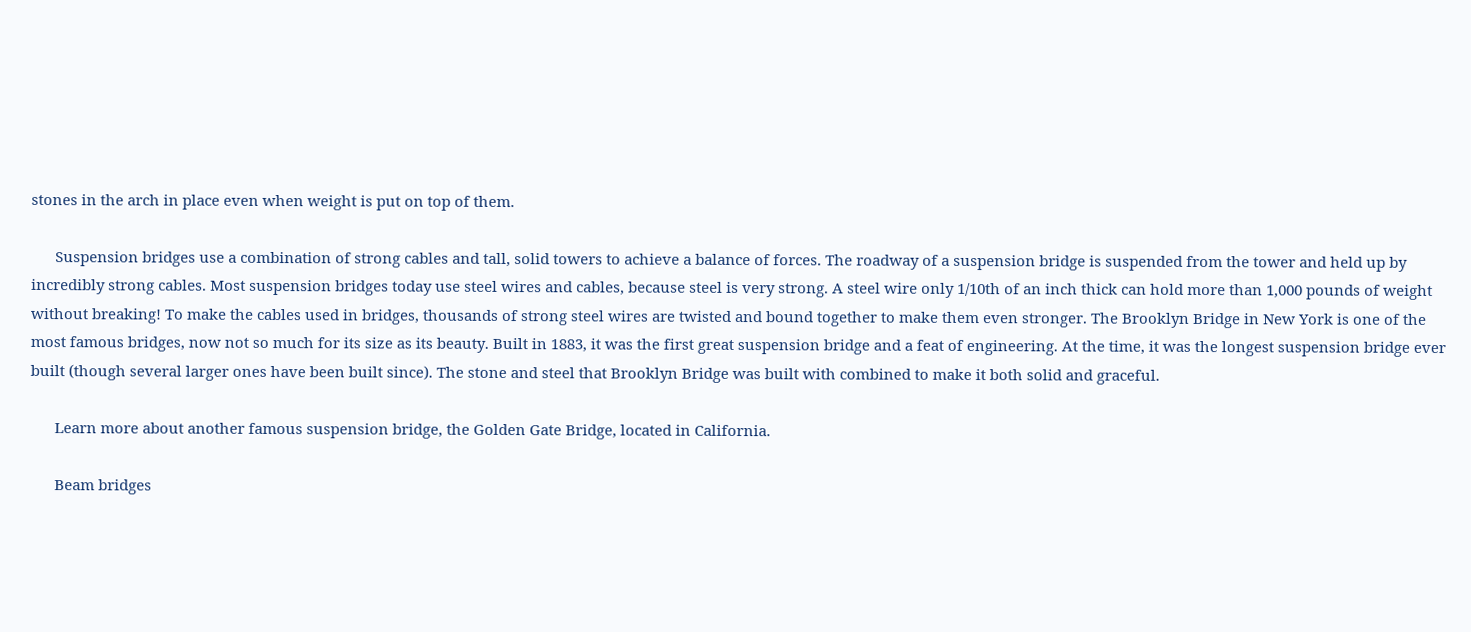stones in the arch in place even when weight is put on top of them.

      Suspension bridges use a combination of strong cables and tall, solid towers to achieve a balance of forces. The roadway of a suspension bridge is suspended from the tower and held up by incredibly strong cables. Most suspension bridges today use steel wires and cables, because steel is very strong. A steel wire only 1/10th of an inch thick can hold more than 1,000 pounds of weight without breaking! To make the cables used in bridges, thousands of strong steel wires are twisted and bound together to make them even stronger. The Brooklyn Bridge in New York is one of the most famous bridges, now not so much for its size as its beauty. Built in 1883, it was the first great suspension bridge and a feat of engineering. At the time, it was the longest suspension bridge ever built (though several larger ones have been built since). The stone and steel that Brooklyn Bridge was built with combined to make it both solid and graceful.

      Learn more about another famous suspension bridge, the Golden Gate Bridge, located in California.

      Beam bridges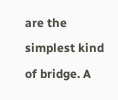are the simplest kind of bridge. A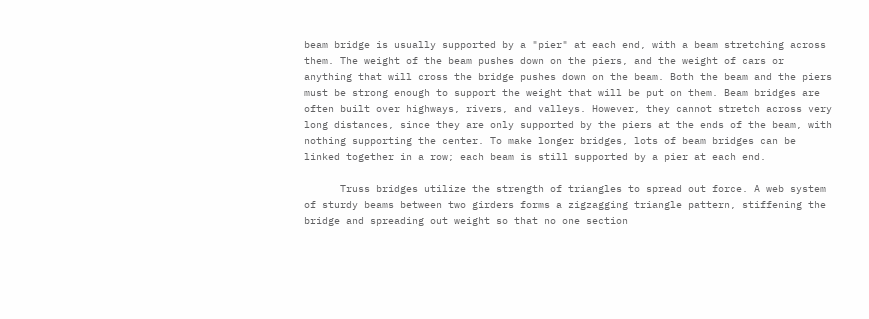beam bridge is usually supported by a "pier" at each end, with a beam stretching across them. The weight of the beam pushes down on the piers, and the weight of cars or anything that will cross the bridge pushes down on the beam. Both the beam and the piers must be strong enough to support the weight that will be put on them. Beam bridges are often built over highways, rivers, and valleys. However, they cannot stretch across very long distances, since they are only supported by the piers at the ends of the beam, with nothing supporting the center. To make longer bridges, lots of beam bridges can be linked together in a row; each beam is still supported by a pier at each end.

      Truss bridges utilize the strength of triangles to spread out force. A web system of sturdy beams between two girders forms a zigzagging triangle pattern, stiffening the bridge and spreading out weight so that no one section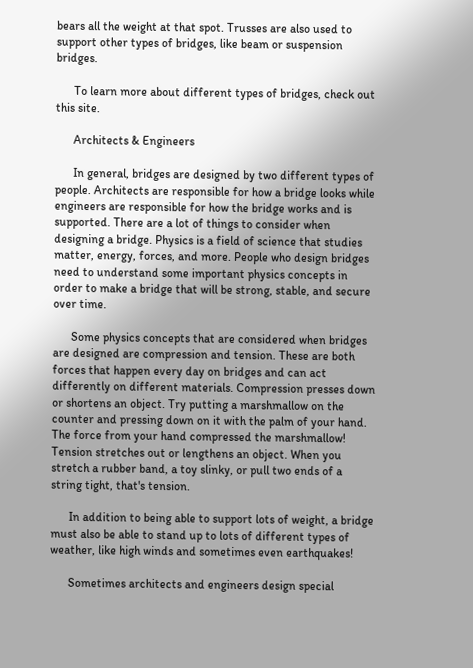bears all the weight at that spot. Trusses are also used to support other types of bridges, like beam or suspension bridges.

      To learn more about different types of bridges, check out this site.

      Architects & Engineers

      In general, bridges are designed by two different types of people. Architects are responsible for how a bridge looks while engineers are responsible for how the bridge works and is supported. There are a lot of things to consider when designing a bridge. Physics is a field of science that studies matter, energy, forces, and more. People who design bridges need to understand some important physics concepts in order to make a bridge that will be strong, stable, and secure over time.

      Some physics concepts that are considered when bridges are designed are compression and tension. These are both forces that happen every day on bridges and can act differently on different materials. Compression presses down or shortens an object. Try putting a marshmallow on the counter and pressing down on it with the palm of your hand. The force from your hand compressed the marshmallow! Tension stretches out or lengthens an object. When you stretch a rubber band, a toy slinky, or pull two ends of a string tight, that's tension.

      In addition to being able to support lots of weight, a bridge must also be able to stand up to lots of different types of weather, like high winds and sometimes even earthquakes!

      Sometimes architects and engineers design special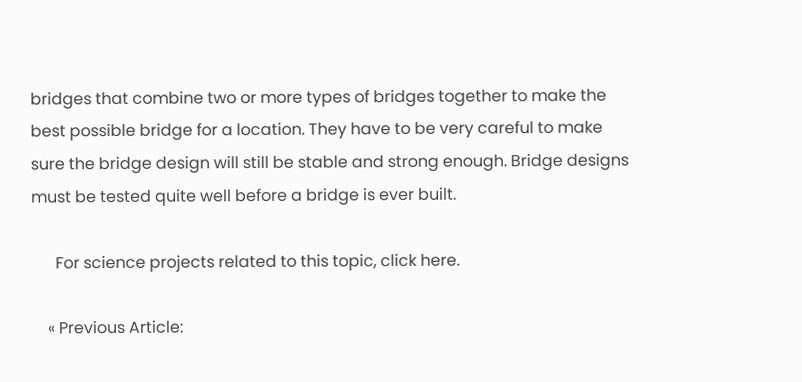bridges that combine two or more types of bridges together to make the best possible bridge for a location. They have to be very careful to make sure the bridge design will still be stable and strong enough. Bridge designs must be tested quite well before a bridge is ever built.

      For science projects related to this topic, click here.

    « Previous Article: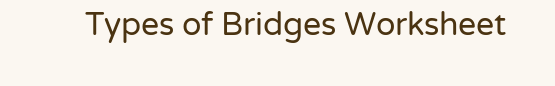Types of Bridges Worksheet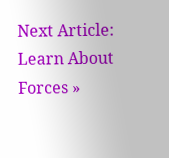Next Article: Learn About Forces »